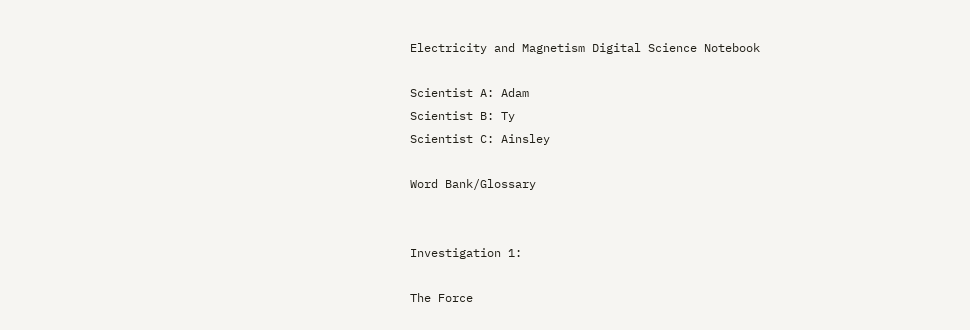Electricity and Magnetism Digital Science Notebook

Scientist A: Adam
Scientist B: Ty
Scientist C: Ainsley

Word Bank/Glossary


Investigation 1:

The Force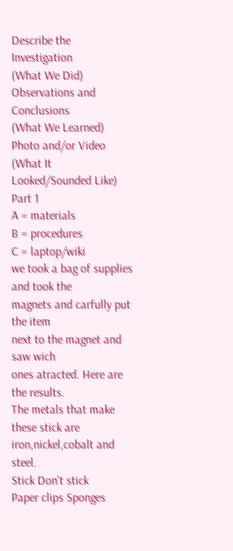Describe the Investigation
(What We Did)
Observations and Conclusions
(What We Learned)
Photo and/or Video
(What It Looked/Sounded Like)
Part 1
A = materials
B = procedures
C = laptop/wiki
we took a bag of supplies and took the
magnets and carfully put the item
next to the magnet and saw wich
ones atracted. Here are the results.
The metals that make these stick are
iron,nickel,cobalt and steel.
Stick Don't stick
Paper clips Sponges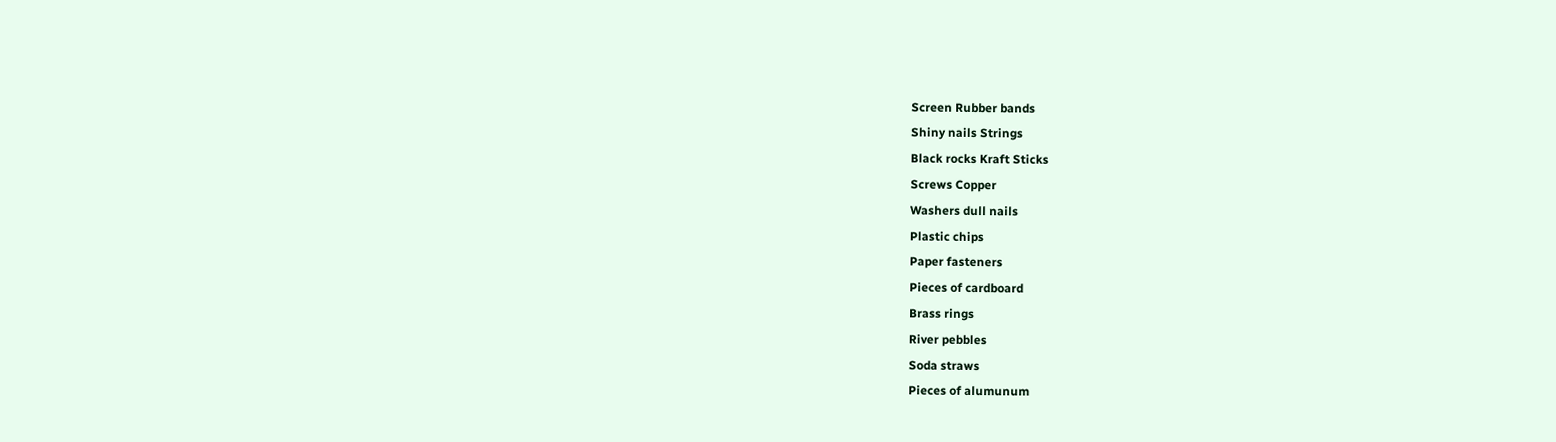Screen Rubber bands
Shiny nails Strings
Black rocks Kraft Sticks
Screws Copper
Washers dull nails
Plastic chips
Paper fasteners
Pieces of cardboard
Brass rings
River pebbles
Soda straws
Pieces of alumunum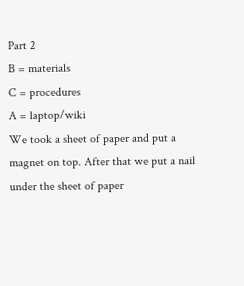Part 2
B = materials
C = procedures
A = laptop/wiki
We took a sheet of paper and put a
magnet on top. After that we put a nail
under the sheet of paper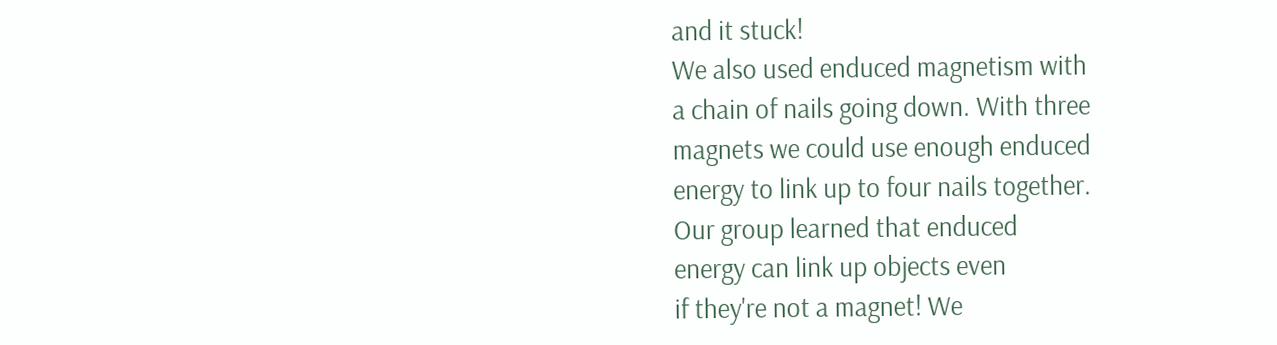and it stuck!
We also used enduced magnetism with
a chain of nails going down. With three
magnets we could use enough enduced
energy to link up to four nails together.
Our group learned that enduced
energy can link up objects even
if they're not a magnet! We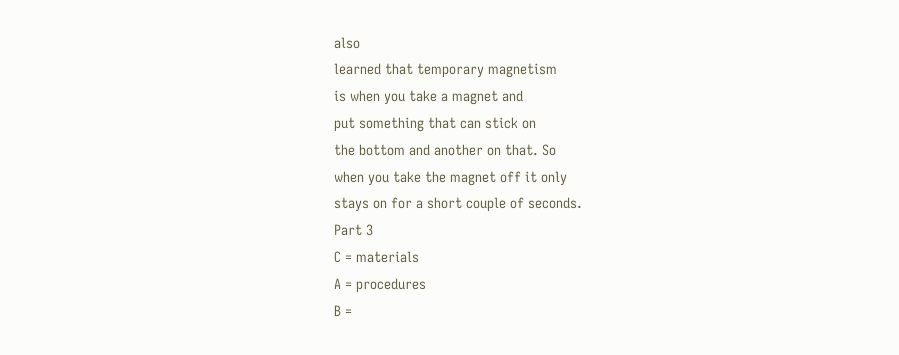also
learned that temporary magnetism
is when you take a magnet and
put something that can stick on
the bottom and another on that. So
when you take the magnet off it only
stays on for a short couple of seconds.
Part 3
C = materials
A = procedures
B =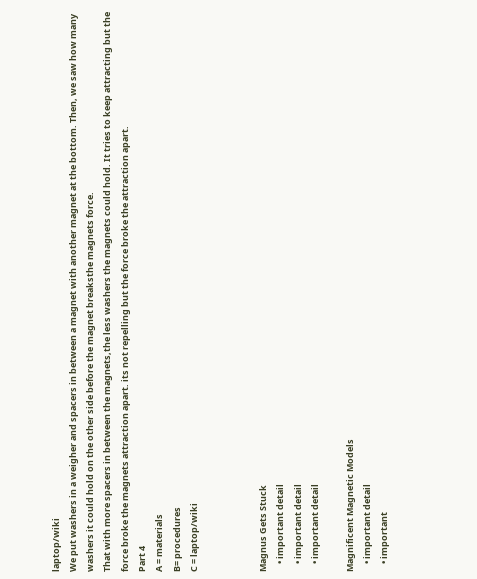laptop/wiki
We put washers in a weigher and spacers in between a magnet with another magnet at the bottom. Then, we saw how many washers it could hold on the other side before the magnet breaksthe magnets force.
That with more spacers in between the magnets,the less washers the magnets could hold. It tries to keep attracting but the force broke the magnets attraction apart. its not repelling but the force broke the attraction apart.
Part 4
A = materials
B= procedures
C = laptop/wiki



Magnus Gets Stuck
    • important detail
    • important detail
    • important detail

Magnificent Magnetic Models
    • important detail
    • important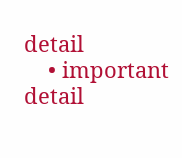detail
    • important detail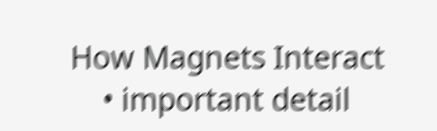How Magnets Interact
    • important detail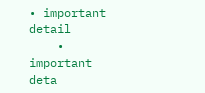• important detail
    • important deta